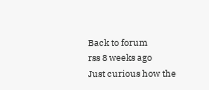Back to forum
rss 8 weeks ago
Just curious how the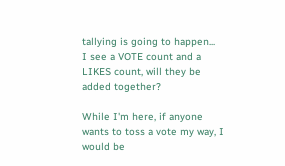tallying is going to happen...
I see a VOTE count and a LIKES count, will they be added together?

While I'm here, if anyone wants to toss a vote my way, I would be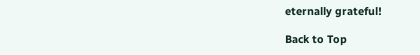eternally grateful!

Back to Top